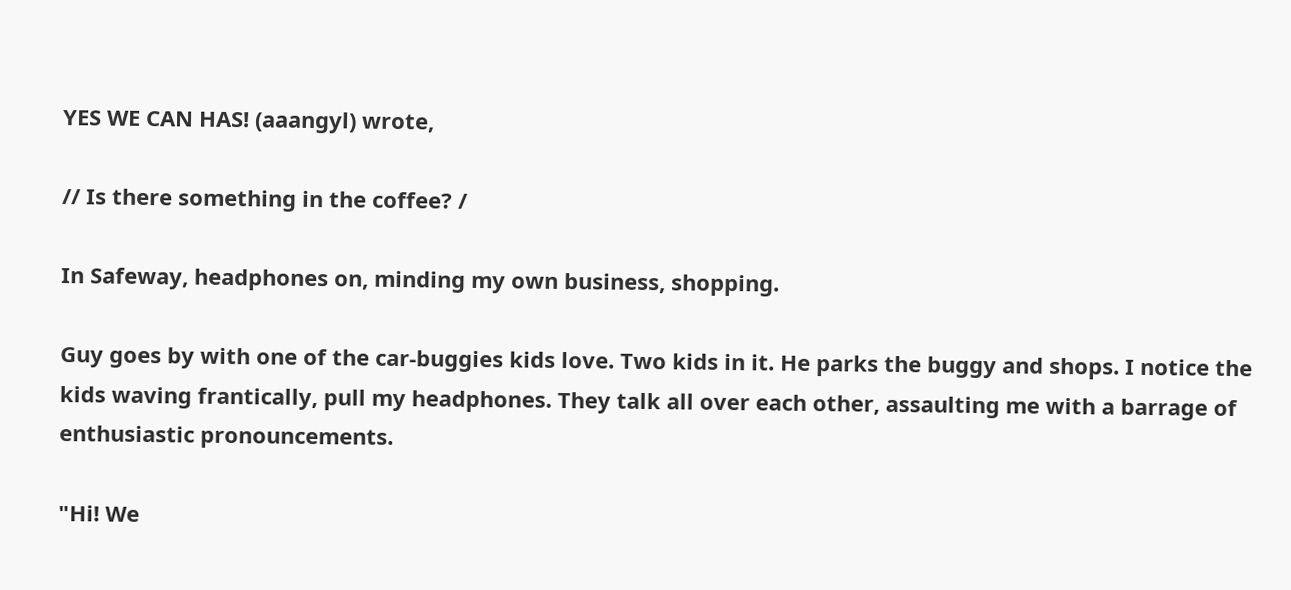YES WE CAN HAS! (aaangyl) wrote,

// Is there something in the coffee? /

In Safeway, headphones on, minding my own business, shopping.

Guy goes by with one of the car-buggies kids love. Two kids in it. He parks the buggy and shops. I notice the kids waving frantically, pull my headphones. They talk all over each other, assaulting me with a barrage of enthusiastic pronouncements.

"Hi! We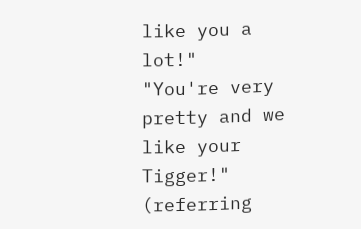like you a lot!"
"You're very pretty and we like your Tigger!" (referring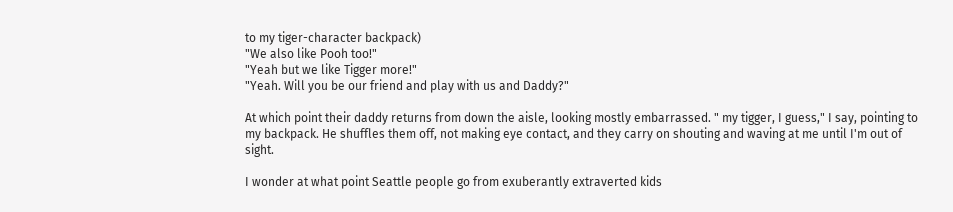to my tiger-character backpack)
"We also like Pooh too!"
"Yeah but we like Tigger more!"
"Yeah. Will you be our friend and play with us and Daddy?"

At which point their daddy returns from down the aisle, looking mostly embarrassed. " my tigger, I guess," I say, pointing to my backpack. He shuffles them off, not making eye contact, and they carry on shouting and waving at me until I'm out of sight.

I wonder at what point Seattle people go from exuberantly extraverted kids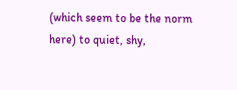(which seem to be the norm here) to quiet, shy,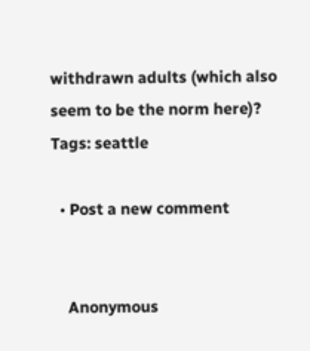withdrawn adults (which also seem to be the norm here)?
Tags: seattle

  • Post a new comment


    Anonymous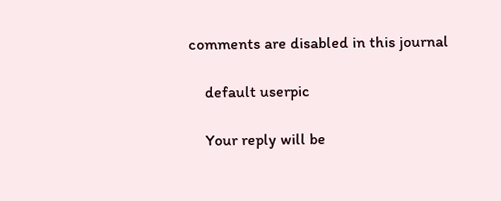comments are disabled in this journal

    default userpic

    Your reply will be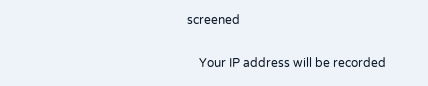screened

    Your IP address will be recorded